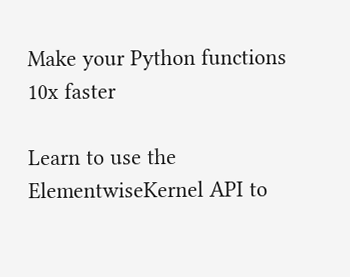Make your Python functions 10x faster

Learn to use the ElementwiseKernel API to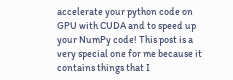accelerate your python code on GPU with CUDA and to speed up your NumPy code! This post is a very special one for me because it contains things that I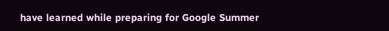have learned while preparing for Google Summer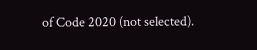of Code 2020 (not selected).